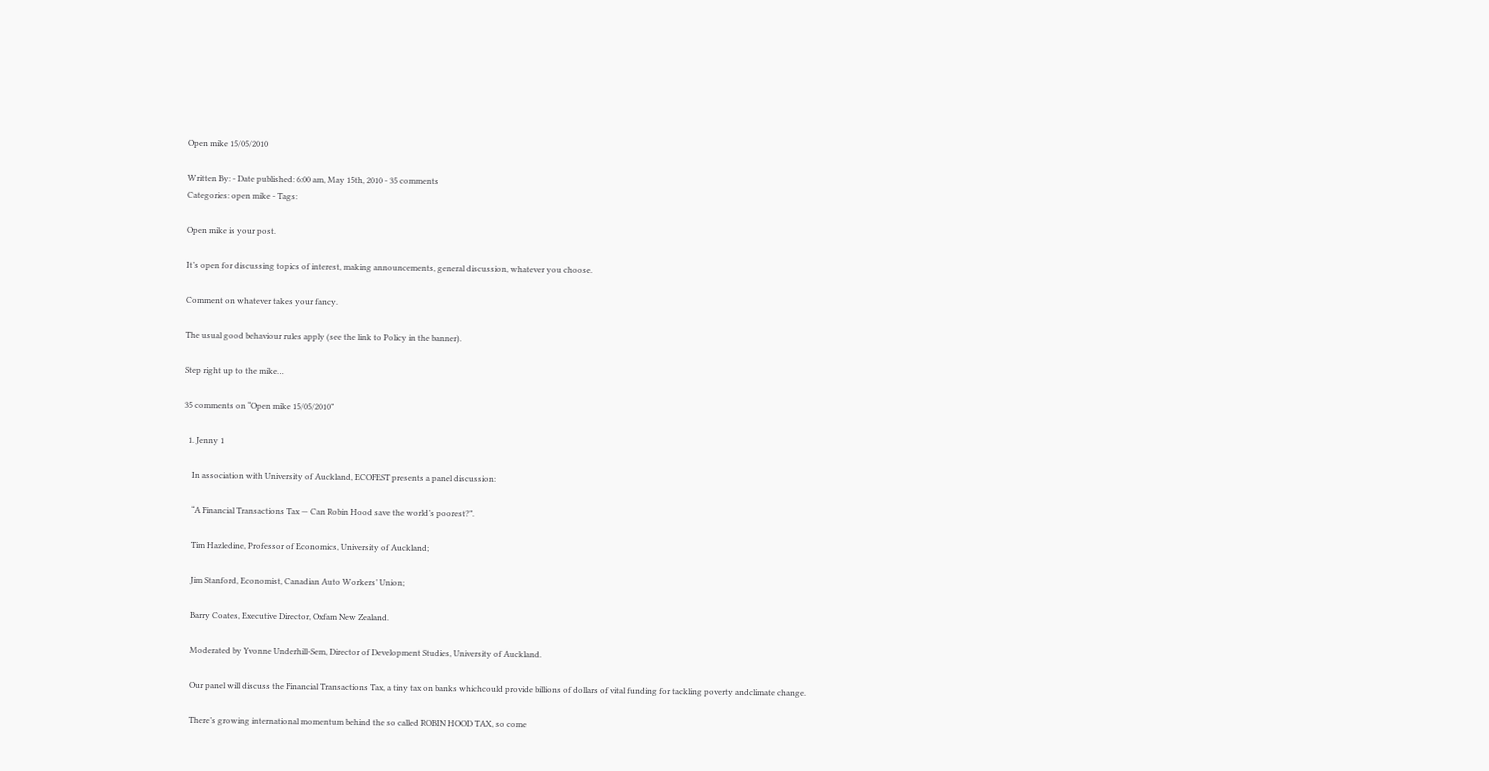Open mike 15/05/2010

Written By: - Date published: 6:00 am, May 15th, 2010 - 35 comments
Categories: open mike - Tags:

Open mike is your post.

It’s open for discussing topics of interest, making announcements, general discussion, whatever you choose.

Comment on whatever takes your fancy.

The usual good behaviour rules apply (see the link to Policy in the banner).

Step right up to the mike…

35 comments on “Open mike 15/05/2010”

  1. Jenny 1

    In association with University of Auckland, ECOFEST presents a panel discussion:

    “A Financial Transactions Tax — Can Robin Hood save the world’s poorest?”.

    Tim Hazledine, Professor of Economics, University of Auckland;

    Jim Stanford, Economist, Canadian Auto Workers’ Union;

    Barry Coates, Executive Director, Oxfam New Zealand.

    Moderated by Yvonne Underhill-Sem, Director of Development Studies, University of Auckland.

    Our panel will discuss the Financial Transactions Tax, a tiny tax on banks whichcould provide billions of dollars of vital funding for tackling poverty andclimate change.

    There’s growing international momentum behind the so called ROBIN HOOD TAX, so come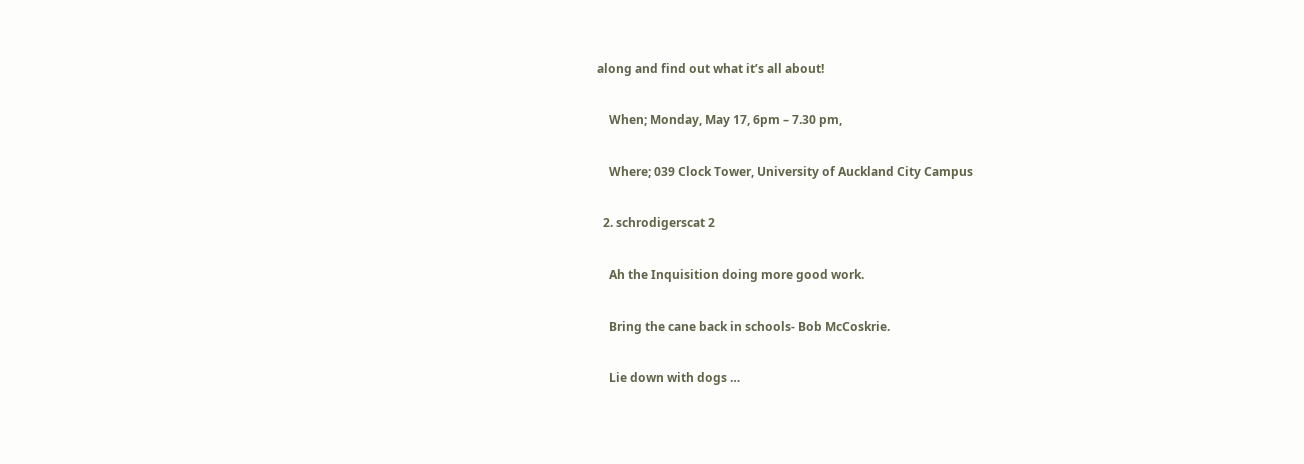along and find out what it’s all about!

    When; Monday, May 17, 6pm – 7.30 pm,

    Where; 039 Clock Tower, University of Auckland City Campus

  2. schrodigerscat 2

    Ah the Inquisition doing more good work.

    Bring the cane back in schools- Bob McCoskrie.

    Lie down with dogs …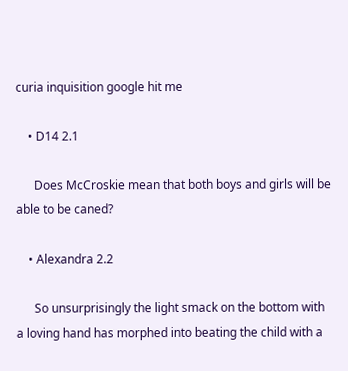curia inquisition google hit me

    • D14 2.1

      Does McCroskie mean that both boys and girls will be able to be caned?

    • Alexandra 2.2

      So unsurprisingly the light smack on the bottom with a loving hand has morphed into beating the child with a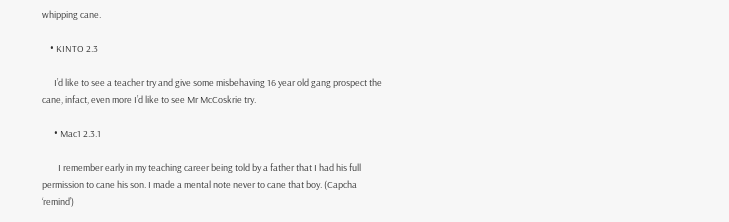whipping cane.

    • KINTO 2.3

      I’d like to see a teacher try and give some misbehaving 16 year old gang prospect the cane, infact, even more I’d like to see Mr McCoskrie try.

      • Mac1 2.3.1

        I remember early in my teaching career being told by a father that I had his full permission to cane his son. I made a mental note never to cane that boy. (Capcha ‘remind’)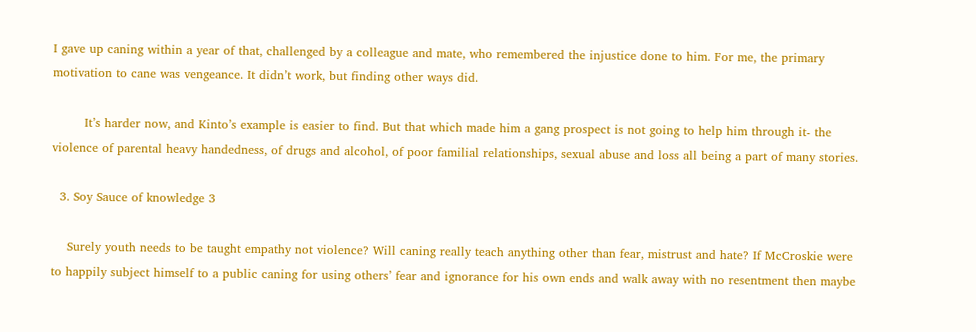I gave up caning within a year of that, challenged by a colleague and mate, who remembered the injustice done to him. For me, the primary motivation to cane was vengeance. It didn’t work, but finding other ways did.

        It’s harder now, and Kinto’s example is easier to find. But that which made him a gang prospect is not going to help him through it- the violence of parental heavy handedness, of drugs and alcohol, of poor familial relationships, sexual abuse and loss all being a part of many stories.

  3. Soy Sauce of knowledge 3

    Surely youth needs to be taught empathy not violence? Will caning really teach anything other than fear, mistrust and hate? If McCroskie were to happily subject himself to a public caning for using others’ fear and ignorance for his own ends and walk away with no resentment then maybe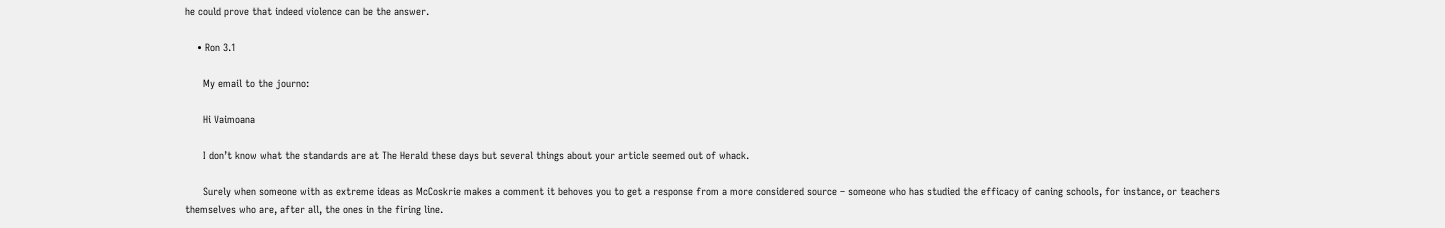he could prove that indeed violence can be the answer.

    • Ron 3.1

      My email to the journo:

      Hi Vaimoana

      I don’t know what the standards are at The Herald these days but several things about your article seemed out of whack.

      Surely when someone with as extreme ideas as McCoskrie makes a comment it behoves you to get a response from a more considered source – someone who has studied the efficacy of caning schools, for instance, or teachers themselves who are, after all, the ones in the firing line.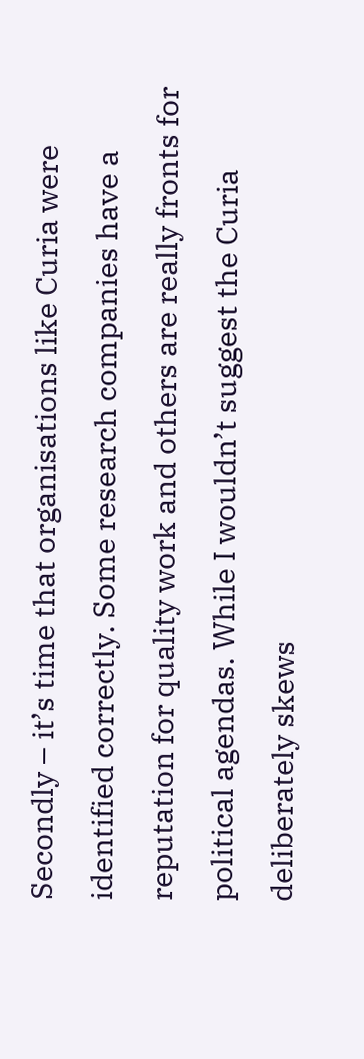Secondly – it’s time that organisations like Curia were identified correctly. Some research companies have a reputation for quality work and others are really fronts for political agendas. While I wouldn’t suggest the Curia deliberately skews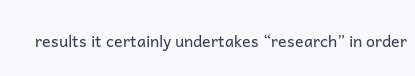results it certainly undertakes “research” in order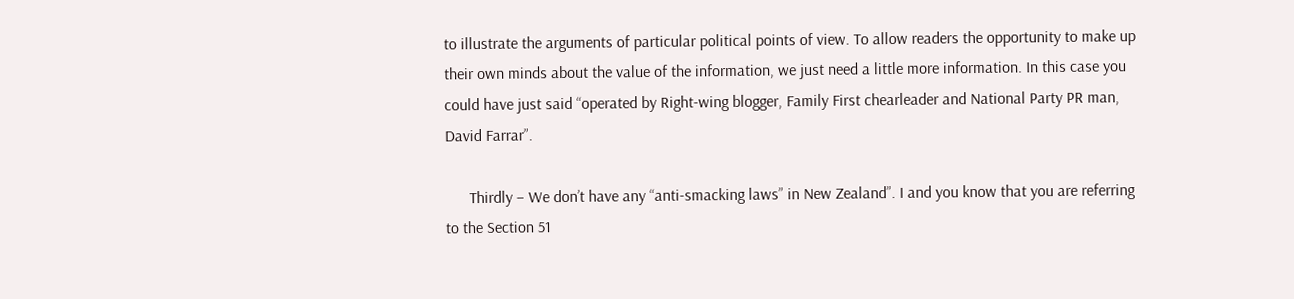to illustrate the arguments of particular political points of view. To allow readers the opportunity to make up their own minds about the value of the information, we just need a little more information. In this case you could have just said “operated by Right-wing blogger, Family First chearleader and National Party PR man, David Farrar”.

      Thirdly – We don’t have any “anti-smacking laws” in New Zealand”. I and you know that you are referring to the Section 51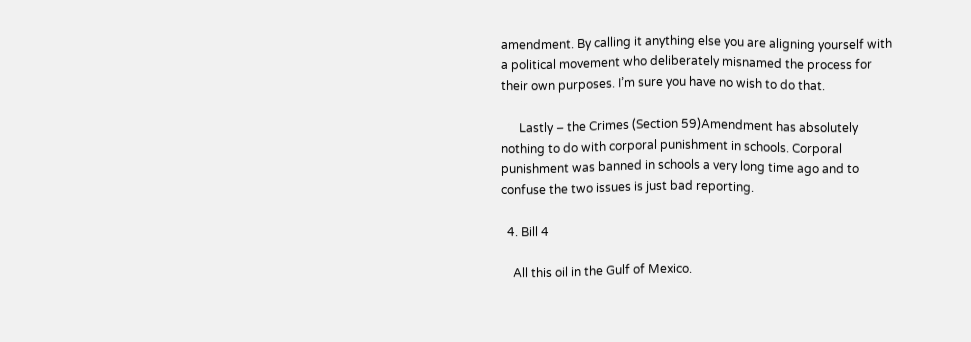amendment. By calling it anything else you are aligning yourself with a political movement who deliberately misnamed the process for their own purposes. I’m sure you have no wish to do that.

      Lastly – the Crimes (Section 59)Amendment has absolutely nothing to do with corporal punishment in schools. Corporal punishment was banned in schools a very long time ago and to confuse the two issues is just bad reporting.

  4. Bill 4

    All this oil in the Gulf of Mexico.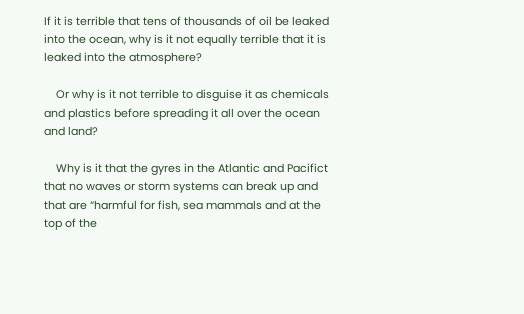If it is terrible that tens of thousands of oil be leaked into the ocean, why is it not equally terrible that it is leaked into the atmosphere?

    Or why is it not terrible to disguise it as chemicals and plastics before spreading it all over the ocean and land?

    Why is it that the gyres in the Atlantic and Pacifict that no waves or storm systems can break up and that are “harmful for fish, sea mammals and at the top of the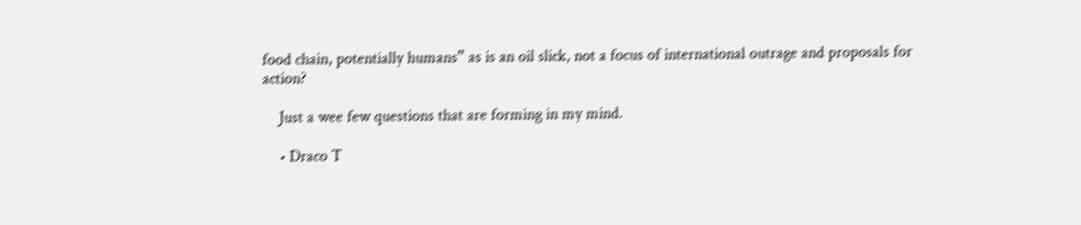food chain, potentially humans” as is an oil slick, not a focus of international outrage and proposals for action?

    Just a wee few questions that are forming in my mind.

    • Draco T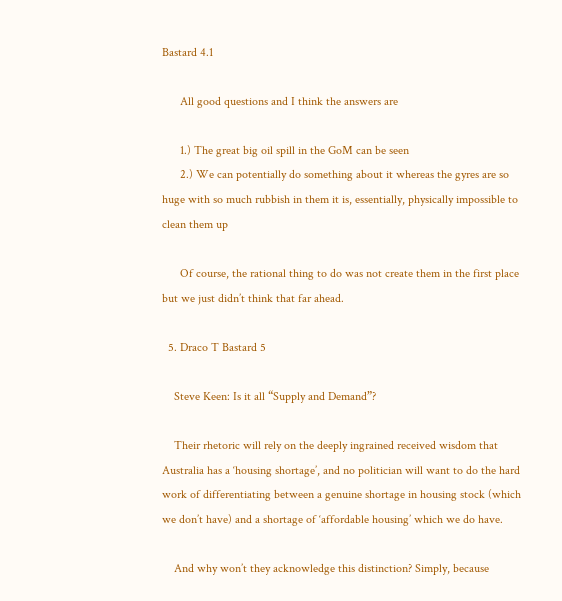Bastard 4.1

      All good questions and I think the answers are

      1.) The great big oil spill in the GoM can be seen
      2.) We can potentially do something about it whereas the gyres are so huge with so much rubbish in them it is, essentially, physically impossible to clean them up

      Of course, the rational thing to do was not create them in the first place but we just didn’t think that far ahead.

  5. Draco T Bastard 5

    Steve Keen: Is it all “Supply and Demand”?

    Their rhetoric will rely on the deeply ingrained received wisdom that Australia has a ‘housing shortage’, and no politician will want to do the hard work of differentiating between a genuine shortage in housing stock (which we don’t have) and a shortage of ‘affordable housing’ which we do have.

    And why won’t they acknowledge this distinction? Simply, because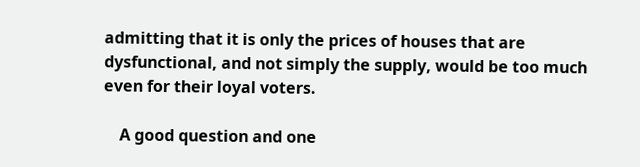admitting that it is only the prices of houses that are dysfunctional, and not simply the supply, would be too much even for their loyal voters.

    A good question and one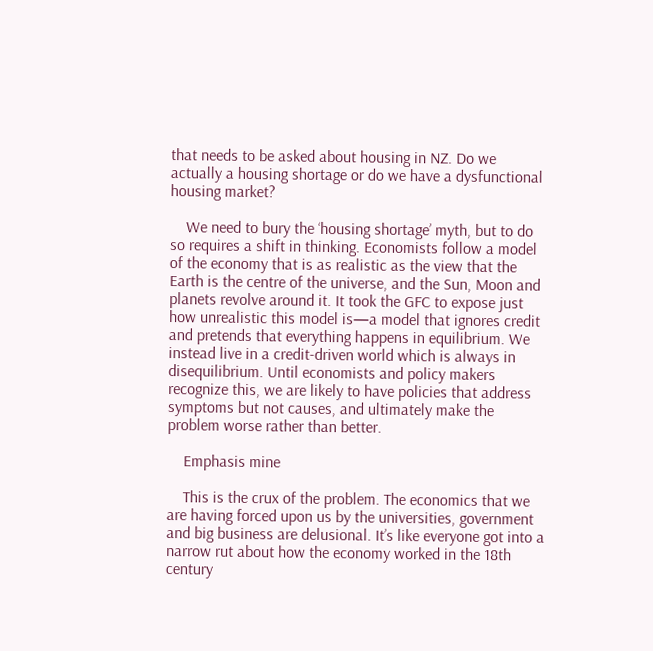that needs to be asked about housing in NZ. Do we actually a housing shortage or do we have a dysfunctional housing market?

    We need to bury the ‘housing shortage’ myth, but to do so requires a shift in thinking. Economists follow a model of the economy that is as realistic as the view that the Earth is the centre of the universe, and the Sun, Moon and planets revolve around it. It took the GFC to expose just how unrealistic this model is—a model that ignores credit and pretends that everything happens in equilibrium. We instead live in a credit-driven world which is always in disequilibrium. Until economists and policy makers recognize this, we are likely to have policies that address symptoms but not causes, and ultimately make the problem worse rather than better.

    Emphasis mine

    This is the crux of the problem. The economics that we are having forced upon us by the universities, government and big business are delusional. It’s like everyone got into a narrow rut about how the economy worked in the 18th century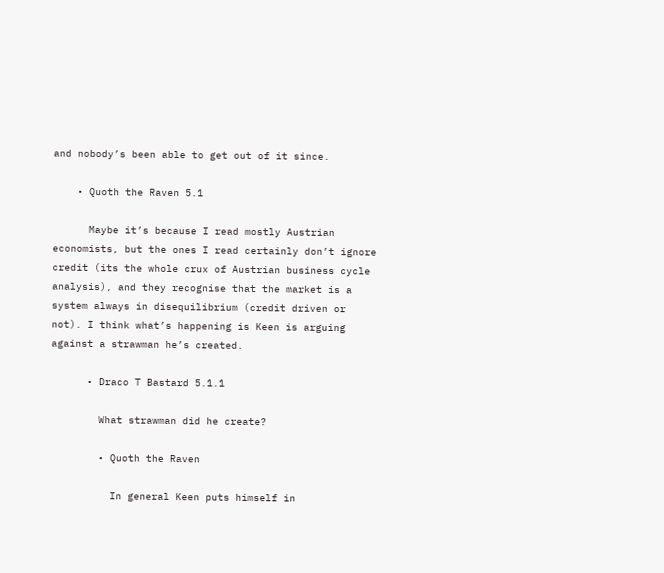and nobody’s been able to get out of it since.

    • Quoth the Raven 5.1

      Maybe it’s because I read mostly Austrian economists, but the ones I read certainly don’t ignore credit (its the whole crux of Austrian business cycle analysis), and they recognise that the market is a system always in disequilibrium (credit driven or not). I think what’s happening is Keen is arguing against a strawman he’s created.

      • Draco T Bastard 5.1.1

        What strawman did he create?

        • Quoth the Raven

          In general Keen puts himself in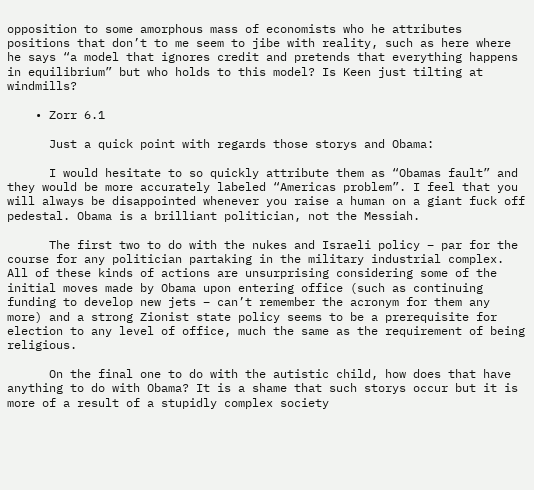opposition to some amorphous mass of economists who he attributes positions that don’t to me seem to jibe with reality, such as here where he says “a model that ignores credit and pretends that everything happens in equilibrium” but who holds to this model? Is Keen just tilting at windmills?

    • Zorr 6.1

      Just a quick point with regards those storys and Obama:

      I would hesitate to so quickly attribute them as “Obamas fault” and they would be more accurately labeled “Americas problem”. I feel that you will always be disappointed whenever you raise a human on a giant fuck off pedestal. Obama is a brilliant politician, not the Messiah.

      The first two to do with the nukes and Israeli policy – par for the course for any politician partaking in the military industrial complex. All of these kinds of actions are unsurprising considering some of the initial moves made by Obama upon entering office (such as continuing funding to develop new jets – can’t remember the acronym for them any more) and a strong Zionist state policy seems to be a prerequisite for election to any level of office, much the same as the requirement of being religious.

      On the final one to do with the autistic child, how does that have anything to do with Obama? It is a shame that such storys occur but it is more of a result of a stupidly complex society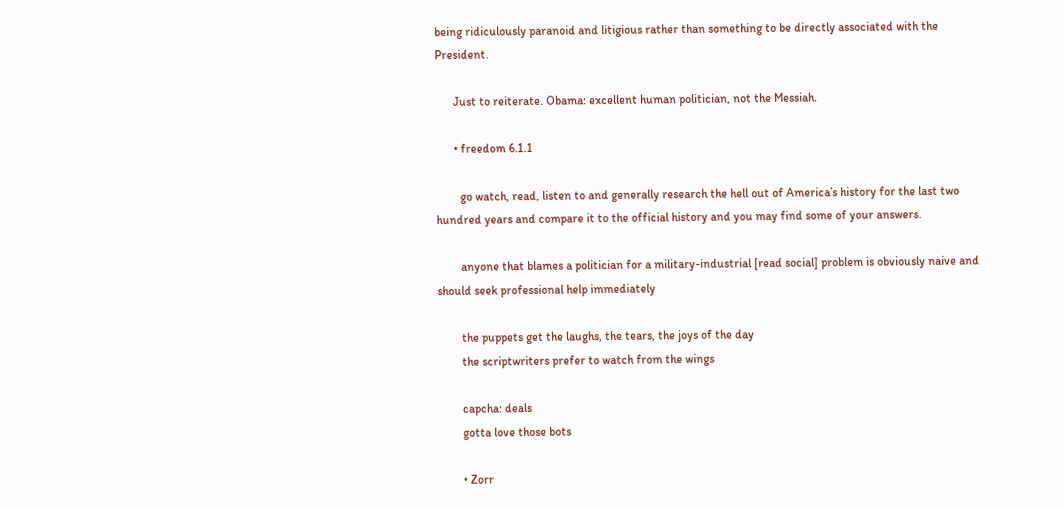being ridiculously paranoid and litigious rather than something to be directly associated with the President.

      Just to reiterate. Obama: excellent human politician, not the Messiah.

      • freedom 6.1.1

        go watch, read, listen to and generally research the hell out of America’s history for the last two hundred years and compare it to the official history and you may find some of your answers.

        anyone that blames a politician for a military-industrial [read social] problem is obviously naive and should seek professional help immediately

        the puppets get the laughs, the tears, the joys of the day
        the scriptwriters prefer to watch from the wings

        capcha: deals
        gotta love those bots

        • Zorr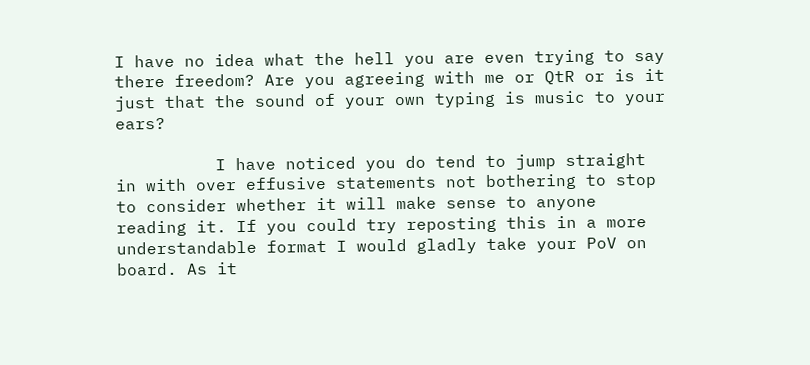I have no idea what the hell you are even trying to say there freedom? Are you agreeing with me or QtR or is it just that the sound of your own typing is music to your ears?

          I have noticed you do tend to jump straight in with over effusive statements not bothering to stop to consider whether it will make sense to anyone reading it. If you could try reposting this in a more understandable format I would gladly take your PoV on board. As it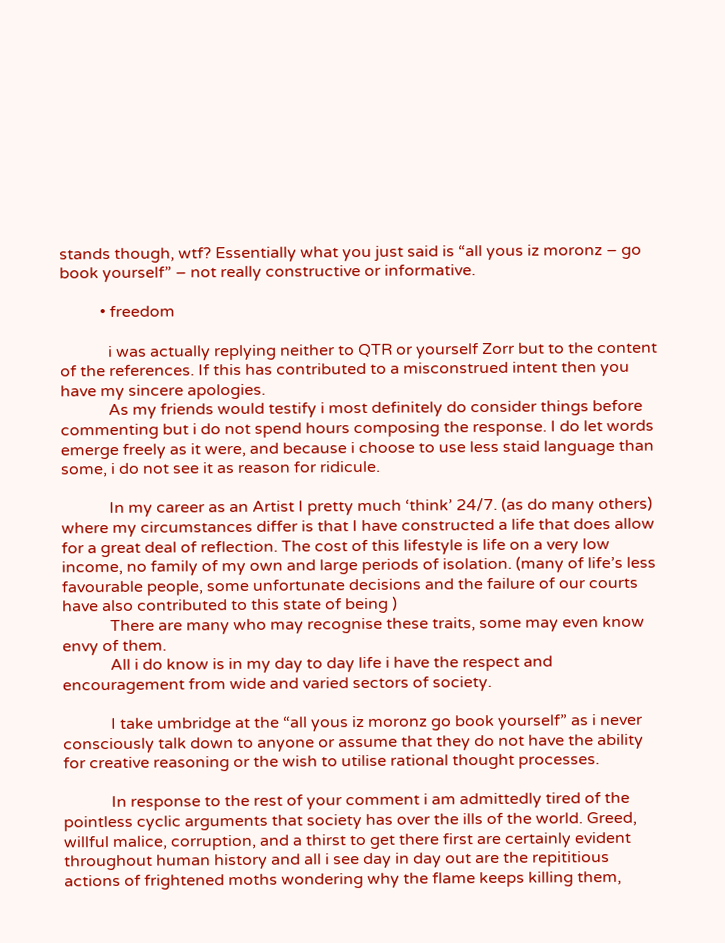stands though, wtf? Essentially what you just said is “all yous iz moronz – go book yourself” – not really constructive or informative.

          • freedom

            i was actually replying neither to QTR or yourself Zorr but to the content of the references. If this has contributed to a misconstrued intent then you have my sincere apologies.
            As my friends would testify i most definitely do consider things before commenting but i do not spend hours composing the response. I do let words emerge freely as it were, and because i choose to use less staid language than some, i do not see it as reason for ridicule.

            In my career as an Artist I pretty much ‘think’ 24/7. (as do many others) where my circumstances differ is that I have constructed a life that does allow for a great deal of reflection. The cost of this lifestyle is life on a very low income, no family of my own and large periods of isolation. (many of life’s less favourable people, some unfortunate decisions and the failure of our courts have also contributed to this state of being )
            There are many who may recognise these traits, some may even know envy of them.
            All i do know is in my day to day life i have the respect and encouragement from wide and varied sectors of society.

            I take umbridge at the “all yous iz moronz go book yourself” as i never consciously talk down to anyone or assume that they do not have the ability for creative reasoning or the wish to utilise rational thought processes.

            In response to the rest of your comment i am admittedly tired of the pointless cyclic arguments that society has over the ills of the world. Greed, willful malice, corruption, and a thirst to get there first are certainly evident throughout human history and all i see day in day out are the repititious actions of frightened moths wondering why the flame keeps killing them,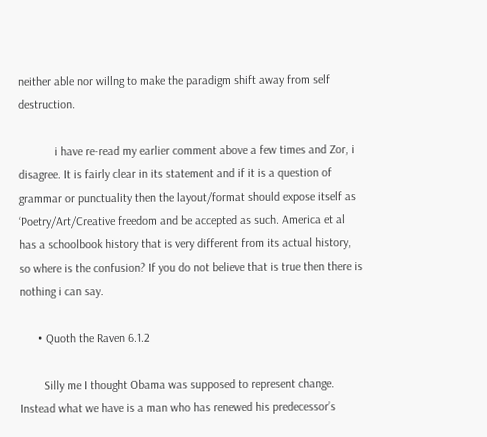neither able nor willng to make the paradigm shift away from self destruction.

            i have re-read my earlier comment above a few times and Zor, i disagree. It is fairly clear in its statement and if it is a question of grammar or punctuality then the layout/format should expose itself as ‘Poetry/Art/Creative freedom and be accepted as such. America et al has a schoolbook history that is very different from its actual history, so where is the confusion? If you do not believe that is true then there is nothing i can say.

      • Quoth the Raven 6.1.2

        Silly me I thought Obama was supposed to represent change. Instead what we have is a man who has renewed his predecessor’s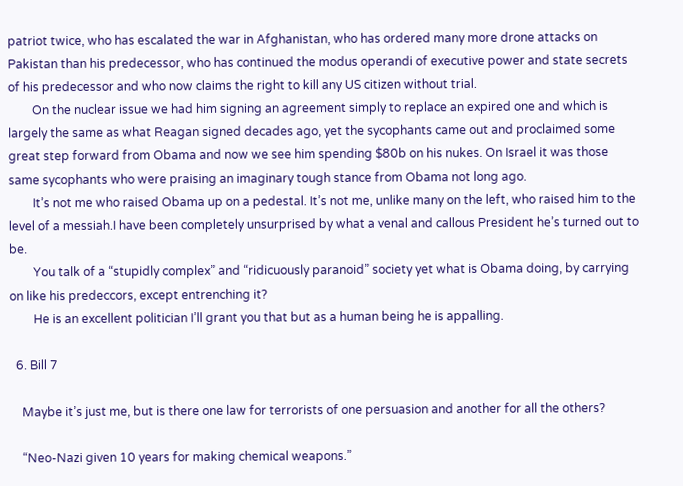patriot twice, who has escalated the war in Afghanistan, who has ordered many more drone attacks on Pakistan than his predecessor, who has continued the modus operandi of executive power and state secrets of his predecessor and who now claims the right to kill any US citizen without trial.
        On the nuclear issue we had him signing an agreement simply to replace an expired one and which is largely the same as what Reagan signed decades ago, yet the sycophants came out and proclaimed some great step forward from Obama and now we see him spending $80b on his nukes. On Israel it was those same sycophants who were praising an imaginary tough stance from Obama not long ago.
        It’s not me who raised Obama up on a pedestal. It’s not me, unlike many on the left, who raised him to the level of a messiah.I have been completely unsurprised by what a venal and callous President he’s turned out to be.
        You talk of a “stupidly complex” and “ridicuously paranoid” society yet what is Obama doing, by carrying on like his predeccors, except entrenching it?
        He is an excellent politician I’ll grant you that but as a human being he is appalling.

  6. Bill 7

    Maybe it’s just me, but is there one law for terrorists of one persuasion and another for all the others?

    “Neo-Nazi given 10 years for making chemical weapons.”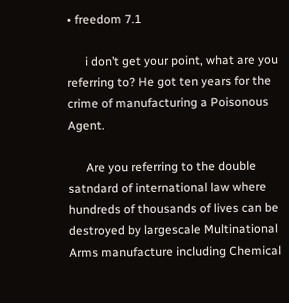• freedom 7.1

      i don’t get your point, what are you referring to? He got ten years for the crime of manufacturing a Poisonous Agent.

      Are you referring to the double satndard of international law where hundreds of thousands of lives can be destroyed by largescale Multinational Arms manufacture including Chemical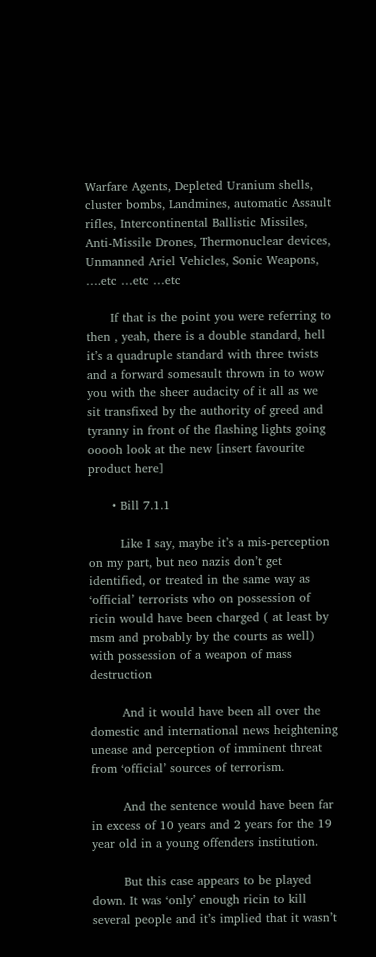Warfare Agents, Depleted Uranium shells, cluster bombs, Landmines, automatic Assault rifles, Intercontinental Ballistic Missiles, Anti-Missile Drones, Thermonuclear devices, Unmanned Ariel Vehicles, Sonic Weapons, ….etc …etc …etc

      If that is the point you were referring to then , yeah, there is a double standard, hell it’s a quadruple standard with three twists and a forward somesault thrown in to wow you with the sheer audacity of it all as we sit transfixed by the authority of greed and tyranny in front of the flashing lights going ooooh look at the new [insert favourite product here]

      • Bill 7.1.1

        Like I say, maybe it’s a mis-perception on my part, but neo nazis don’t get identified, or treated in the same way as ‘official’ terrorists who on possession of ricin would have been charged ( at least by msm and probably by the courts as well) with possession of a weapon of mass destruction

        And it would have been all over the domestic and international news heightening unease and perception of imminent threat from ‘official’ sources of terrorism.

        And the sentence would have been far in excess of 10 years and 2 years for the 19 year old in a young offenders institution.

        But this case appears to be played down. It was ‘only’ enough ricin to kill several people and it’s implied that it wasn’t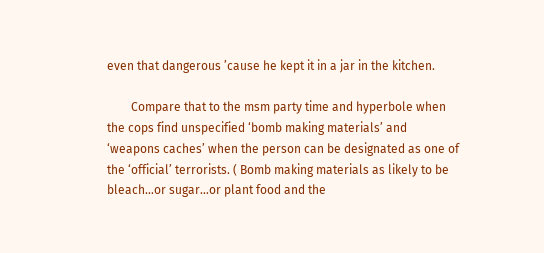even that dangerous ’cause he kept it in a jar in the kitchen.

        Compare that to the msm party time and hyperbole when the cops find unspecified ‘bomb making materials’ and ‘weapons caches’ when the person can be designated as one of the ‘official’ terrorists. ( Bomb making materials as likely to be bleach…or sugar…or plant food and the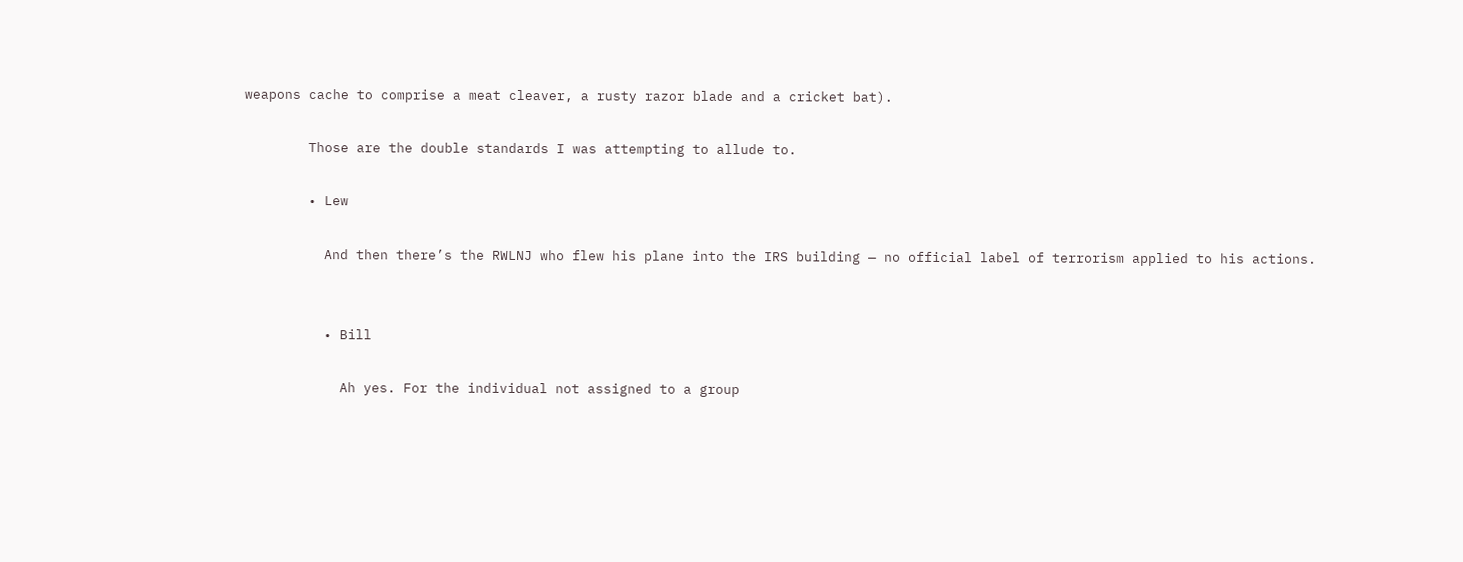weapons cache to comprise a meat cleaver, a rusty razor blade and a cricket bat).

        Those are the double standards I was attempting to allude to.

        • Lew

          And then there’s the RWLNJ who flew his plane into the IRS building — no official label of terrorism applied to his actions.


          • Bill

            Ah yes. For the individual not assigned to a group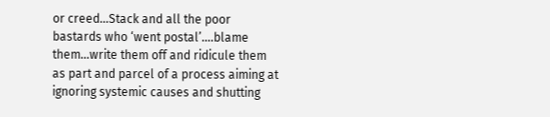or creed…Stack and all the poor bastards who ‘went postal’….blame them…write them off and ridicule them as part and parcel of a process aiming at ignoring systemic causes and shutting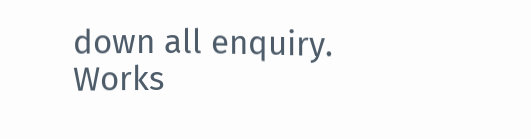down all enquiry. Works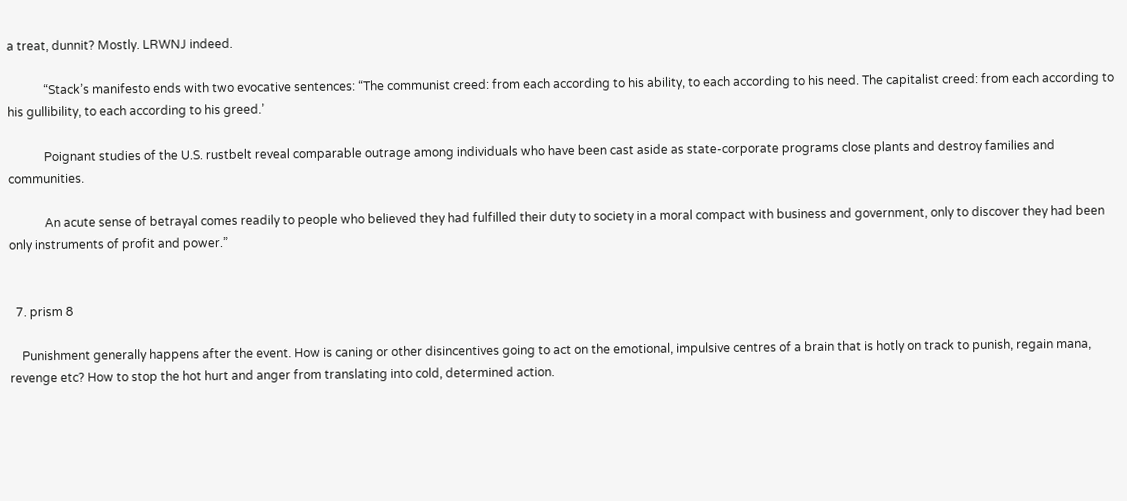a treat, dunnit? Mostly. LRWNJ indeed.

            “Stack’s manifesto ends with two evocative sentences: “The communist creed: from each according to his ability, to each according to his need. The capitalist creed: from each according to his gullibility, to each according to his greed.’

            Poignant studies of the U.S. rustbelt reveal comparable outrage among individuals who have been cast aside as state-corporate programs close plants and destroy families and communities.

            An acute sense of betrayal comes readily to people who believed they had fulfilled their duty to society in a moral compact with business and government, only to discover they had been only instruments of profit and power.”


  7. prism 8

    Punishment generally happens after the event. How is caning or other disincentives going to act on the emotional, impulsive centres of a brain that is hotly on track to punish, regain mana, revenge etc? How to stop the hot hurt and anger from translating into cold, determined action.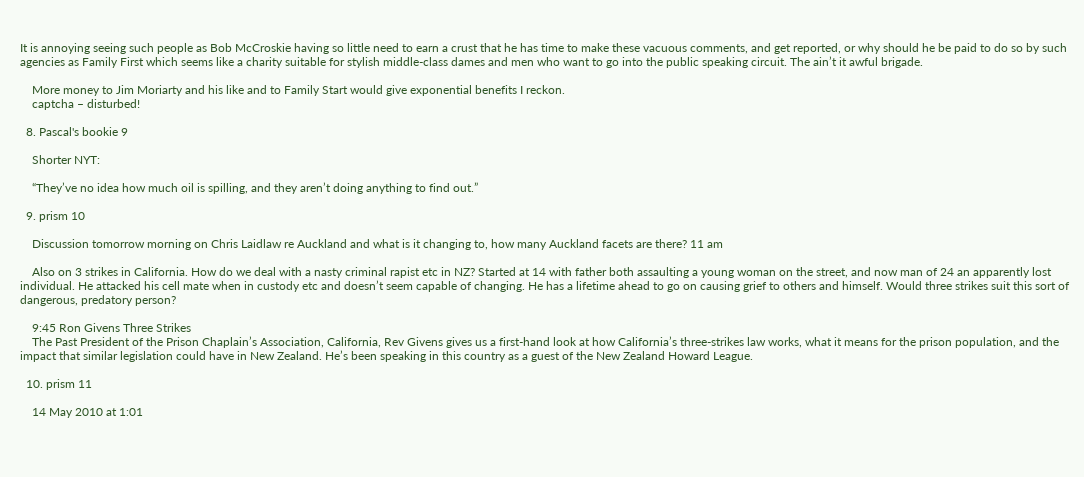It is annoying seeing such people as Bob McCroskie having so little need to earn a crust that he has time to make these vacuous comments, and get reported, or why should he be paid to do so by such agencies as Family First which seems like a charity suitable for stylish middle-class dames and men who want to go into the public speaking circuit. The ain’t it awful brigade.

    More money to Jim Moriarty and his like and to Family Start would give exponential benefits I reckon.
    captcha – disturbed!

  8. Pascal's bookie 9

    Shorter NYT:

    “They’ve no idea how much oil is spilling, and they aren’t doing anything to find out.”

  9. prism 10

    Discussion tomorrow morning on Chris Laidlaw re Auckland and what is it changing to, how many Auckland facets are there? 11 am

    Also on 3 strikes in California. How do we deal with a nasty criminal rapist etc in NZ? Started at 14 with father both assaulting a young woman on the street, and now man of 24 an apparently lost individual. He attacked his cell mate when in custody etc and doesn’t seem capable of changing. He has a lifetime ahead to go on causing grief to others and himself. Would three strikes suit this sort of dangerous, predatory person?

    9:45 Ron Givens Three Strikes
    The Past President of the Prison Chaplain’s Association, California, Rev Givens gives us a first-hand look at how California’s three-strikes law works, what it means for the prison population, and the impact that similar legislation could have in New Zealand. He’s been speaking in this country as a guest of the New Zealand Howard League.

  10. prism 11

    14 May 2010 at 1:01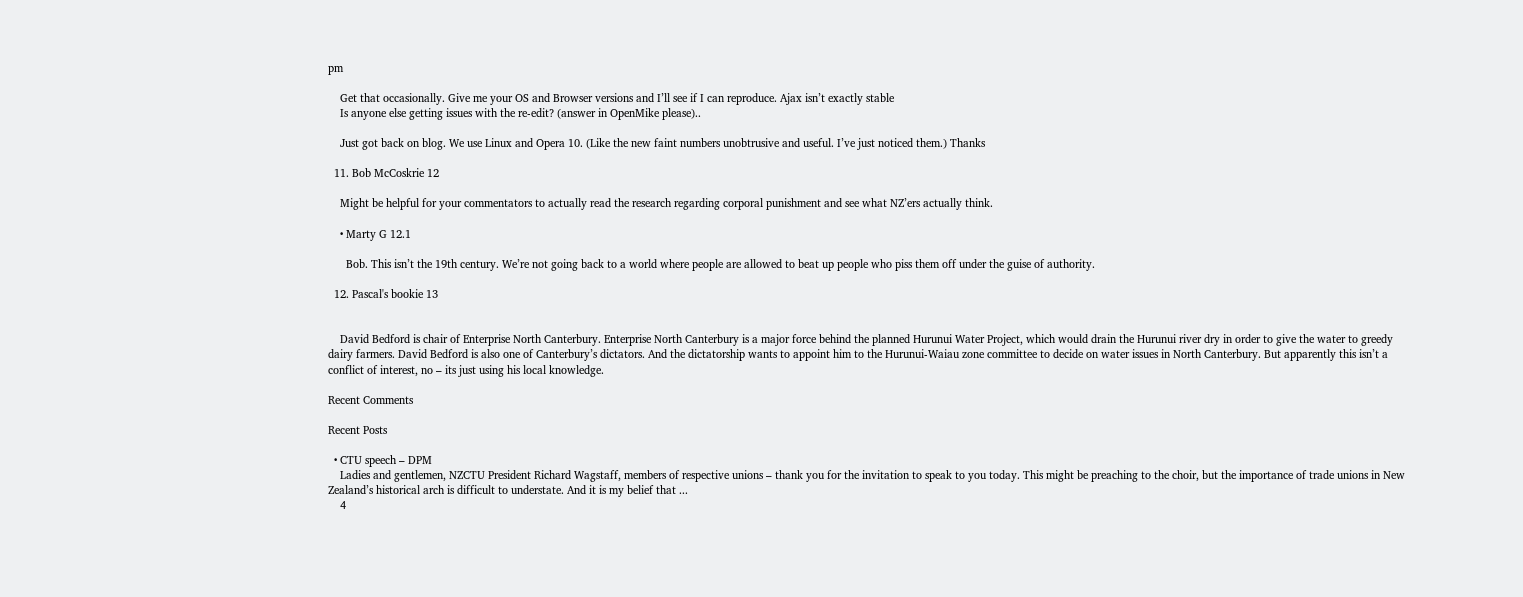pm

    Get that occasionally. Give me your OS and Browser versions and I’ll see if I can reproduce. Ajax isn’t exactly stable
    Is anyone else getting issues with the re-edit? (answer in OpenMike please)..

    Just got back on blog. We use Linux and Opera 10. (Like the new faint numbers unobtrusive and useful. I’ve just noticed them.) Thanks

  11. Bob McCoskrie 12

    Might be helpful for your commentators to actually read the research regarding corporal punishment and see what NZ’ers actually think.

    • Marty G 12.1

      Bob. This isn’t the 19th century. We’re not going back to a world where people are allowed to beat up people who piss them off under the guise of authority.

  12. Pascal's bookie 13


    David Bedford is chair of Enterprise North Canterbury. Enterprise North Canterbury is a major force behind the planned Hurunui Water Project, which would drain the Hurunui river dry in order to give the water to greedy dairy farmers. David Bedford is also one of Canterbury’s dictators. And the dictatorship wants to appoint him to the Hurunui-Waiau zone committee to decide on water issues in North Canterbury. But apparently this isn’t a conflict of interest, no – its just using his local knowledge.

Recent Comments

Recent Posts

  • CTU speech – DPM
    Ladies and gentlemen, NZCTU President Richard Wagstaff, members of respective unions – thank you for the invitation to speak to you today. This might be preaching to the choir, but the importance of trade unions in New Zealand’s historical arch is difficult to understate. And it is my belief that ...
    4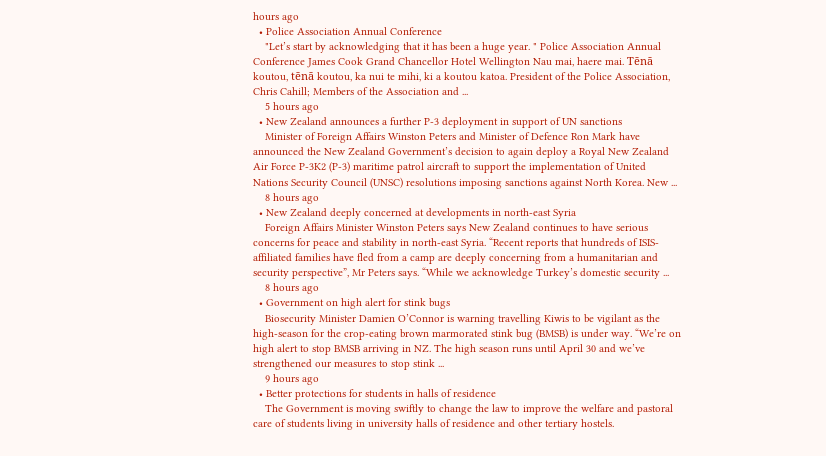hours ago
  • Police Association Annual Conference
    "Let’s start by acknowledging that it has been a huge year. " Police Association Annual Conference James Cook Grand Chancellor Hotel Wellington Nau mai, haere mai. Tēnā koutou, tēnā koutou, ka nui te mihi, ki a koutou katoa. President of the Police Association, Chris Cahill; Members of the Association and ...
    5 hours ago
  • New Zealand announces a further P-3 deployment in support of UN sanctions
    Minister of Foreign Affairs Winston Peters and Minister of Defence Ron Mark have announced the New Zealand Government’s decision to again deploy a Royal New Zealand Air Force P-3K2 (P-3) maritime patrol aircraft to support the implementation of United Nations Security Council (UNSC) resolutions imposing sanctions against North Korea. New ...
    8 hours ago
  • New Zealand deeply concerned at developments in north-east Syria
    Foreign Affairs Minister Winston Peters says New Zealand continues to have serious concerns for peace and stability in north-east Syria. “Recent reports that hundreds of ISIS-affiliated families have fled from a camp are deeply concerning from a humanitarian and security perspective”, Mr Peters says. “While we acknowledge Turkey’s domestic security ...
    8 hours ago
  • Government on high alert for stink bugs
    Biosecurity Minister Damien O’Connor is warning travelling Kiwis to be vigilant as the high-season for the crop-eating brown marmorated stink bug (BMSB) is under way. “We’re on high alert to stop BMSB arriving in NZ. The high season runs until April 30 and we’ve strengthened our measures to stop stink ...
    9 hours ago
  • Better protections for students in halls of residence
    The Government is moving swiftly to change the law to improve the welfare and pastoral care of students living in university halls of residence and other tertiary hostels.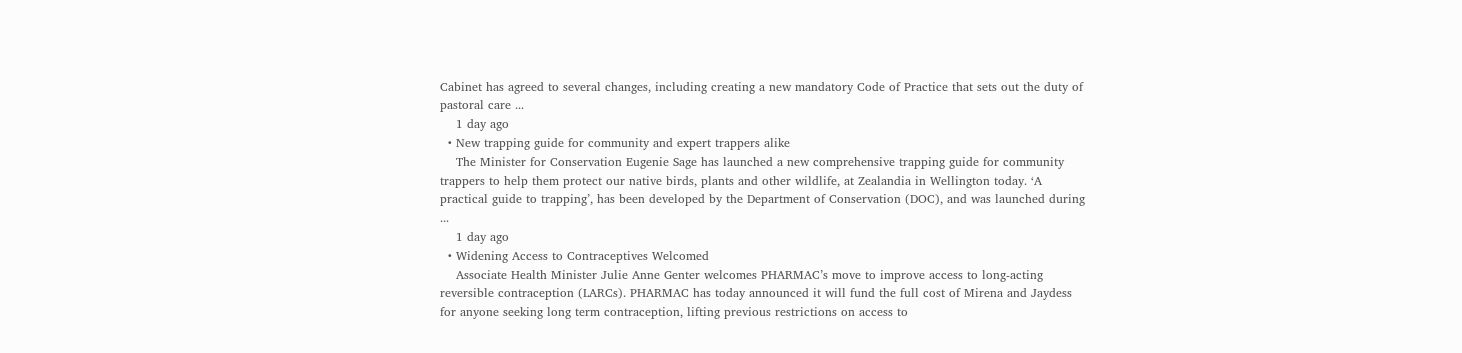Cabinet has agreed to several changes, including creating a new mandatory Code of Practice that sets out the duty of pastoral care ...
    1 day ago
  • New trapping guide for community and expert trappers alike
    The Minister for Conservation Eugenie Sage has launched a new comprehensive trapping guide for community trappers to help them protect our native birds, plants and other wildlife, at Zealandia in Wellington today. ‘A practical guide to trapping’, has been developed by the Department of Conservation (DOC), and was launched during ...
    1 day ago
  • Widening Access to Contraceptives Welcomed
    Associate Health Minister Julie Anne Genter welcomes PHARMAC’s move to improve access to long-acting reversible contraception (LARCs). PHARMAC has today announced it will fund the full cost of Mirena and Jaydess for anyone seeking long term contraception, lifting previous restrictions on access to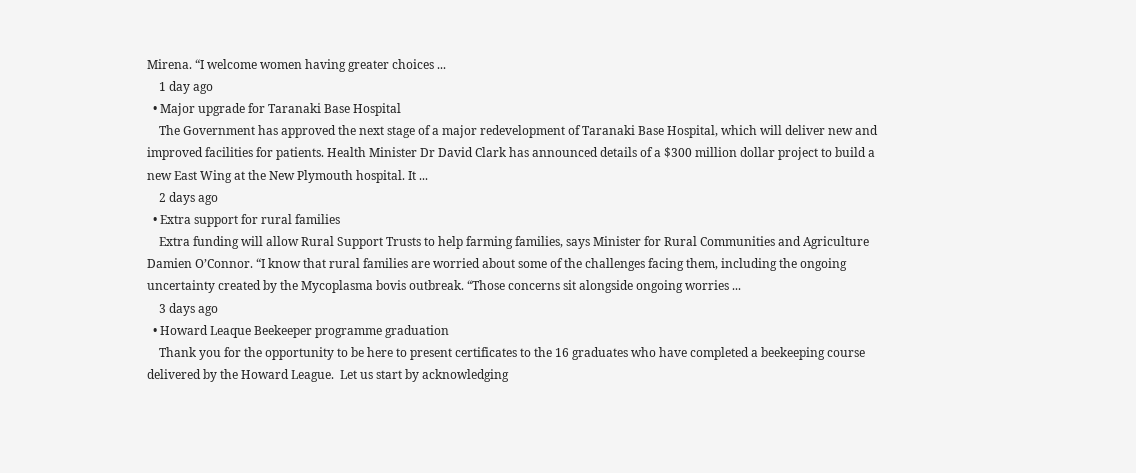Mirena. “I welcome women having greater choices ...
    1 day ago
  • Major upgrade for Taranaki Base Hospital
    The Government has approved the next stage of a major redevelopment of Taranaki Base Hospital, which will deliver new and improved facilities for patients. Health Minister Dr David Clark has announced details of a $300 million dollar project to build a new East Wing at the New Plymouth hospital. It ...
    2 days ago
  • Extra support for rural families
    Extra funding will allow Rural Support Trusts to help farming families, says Minister for Rural Communities and Agriculture Damien O’Connor. “I know that rural families are worried about some of the challenges facing them, including the ongoing uncertainty created by the Mycoplasma bovis outbreak. “Those concerns sit alongside ongoing worries ...
    3 days ago
  • Howard Leaque Beekeeper programme graduation
    Thank you for the opportunity to be here to present certificates to the 16 graduates who have completed a beekeeping course delivered by the Howard League.  Let us start by acknowledging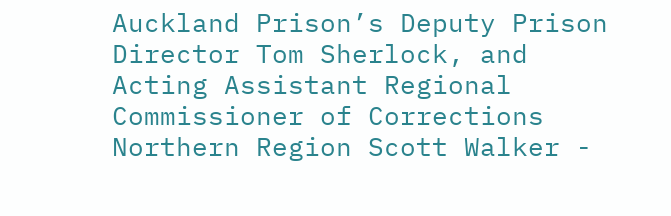Auckland Prison’s Deputy Prison Director Tom Sherlock, and Acting Assistant Regional Commissioner of Corrections Northern Region Scott Walker -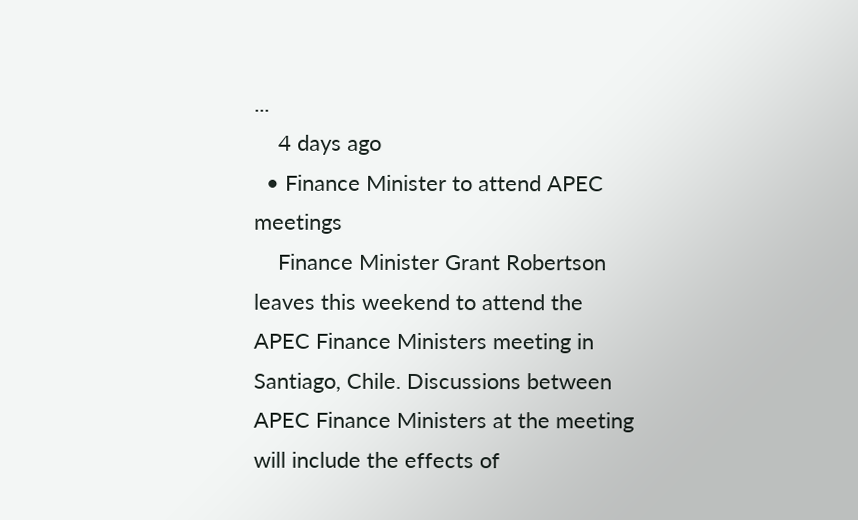...
    4 days ago
  • Finance Minister to attend APEC meetings
    Finance Minister Grant Robertson leaves this weekend to attend the APEC Finance Ministers meeting in Santiago, Chile. Discussions between APEC Finance Ministers at the meeting will include the effects of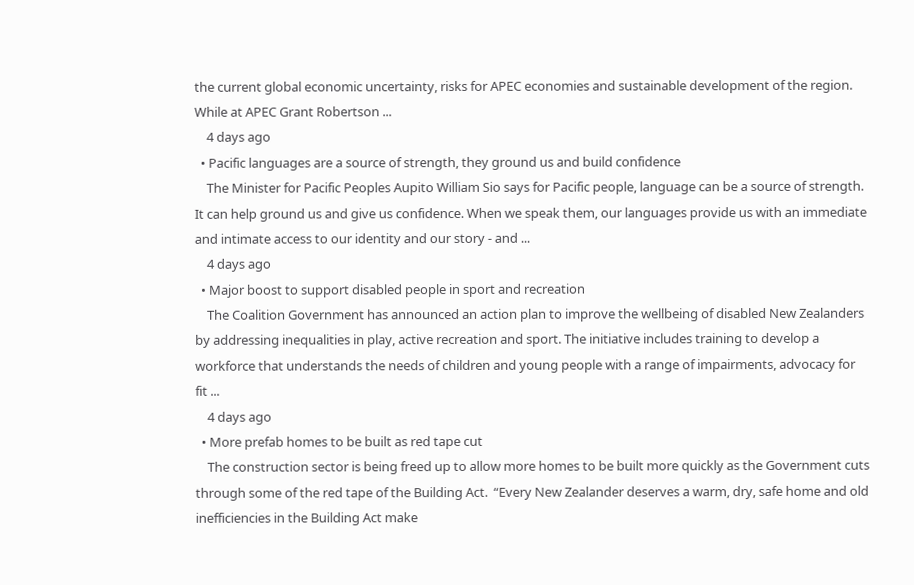the current global economic uncertainty, risks for APEC economies and sustainable development of the region. While at APEC Grant Robertson ...
    4 days ago
  • Pacific languages are a source of strength, they ground us and build confidence
    The Minister for Pacific Peoples Aupito William Sio says for Pacific people, language can be a source of strength. It can help ground us and give us confidence. When we speak them, our languages provide us with an immediate and intimate access to our identity and our story - and ...
    4 days ago
  • Major boost to support disabled people in sport and recreation
    The Coalition Government has announced an action plan to improve the wellbeing of disabled New Zealanders by addressing inequalities in play, active recreation and sport. The initiative includes training to develop a workforce that understands the needs of children and young people with a range of impairments, advocacy for fit ...
    4 days ago
  • More prefab homes to be built as red tape cut
    The construction sector is being freed up to allow more homes to be built more quickly as the Government cuts through some of the red tape of the Building Act.  “Every New Zealander deserves a warm, dry, safe home and old inefficiencies in the Building Act make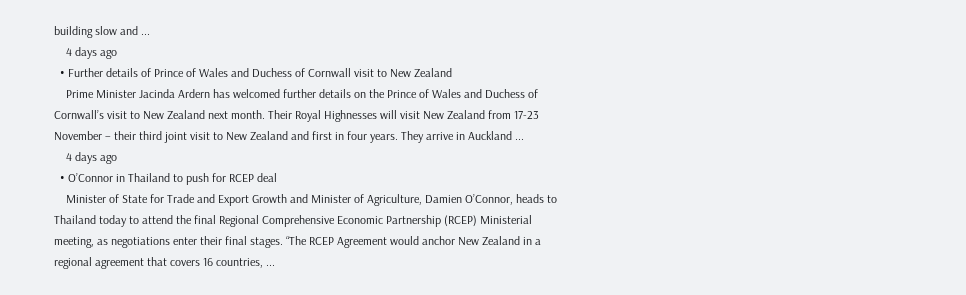building slow and ...
    4 days ago
  • Further details of Prince of Wales and Duchess of Cornwall visit to New Zealand
    Prime Minister Jacinda Ardern has welcomed further details on the Prince of Wales and Duchess of Cornwall’s visit to New Zealand next month. Their Royal Highnesses will visit New Zealand from 17-23 November – their third joint visit to New Zealand and first in four years. They arrive in Auckland ...
    4 days ago
  • O’Connor in Thailand to push for RCEP deal
    Minister of State for Trade and Export Growth and Minister of Agriculture, Damien O’Connor, heads to Thailand today to attend the final Regional Comprehensive Economic Partnership (RCEP) Ministerial meeting, as negotiations enter their final stages. “The RCEP Agreement would anchor New Zealand in a regional agreement that covers 16 countries, ...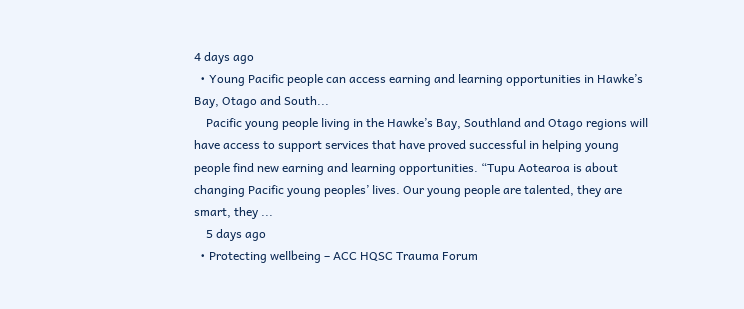4 days ago
  • Young Pacific people can access earning and learning opportunities in Hawke’s Bay, Otago and South...
    Pacific young people living in the Hawke’s Bay, Southland and Otago regions will have access to support services that have proved successful in helping young people find new earning and learning opportunities. “Tupu Aotearoa is about changing Pacific young peoples’ lives. Our young people are talented, they are smart, they ...
    5 days ago
  • Protecting wellbeing – ACC HQSC Trauma Forum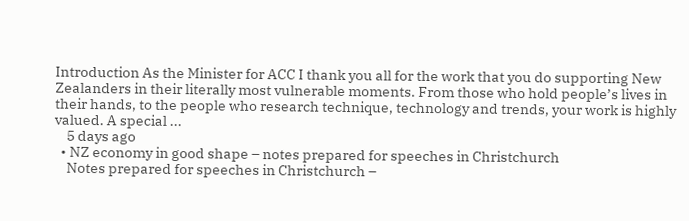Introduction As the Minister for ACC I thank you all for the work that you do supporting New Zealanders in their literally most vulnerable moments. From those who hold people’s lives in their hands, to the people who research technique, technology and trends, your work is highly valued. A special ...
    5 days ago
  • NZ economy in good shape – notes prepared for speeches in Christchurch
    Notes prepared for speeches in Christchurch –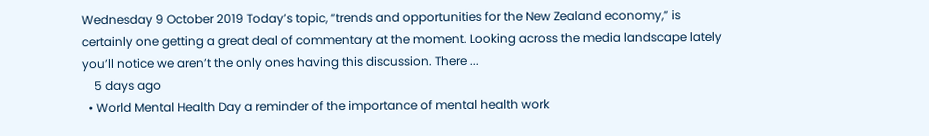Wednesday 9 October 2019 Today’s topic, “trends and opportunities for the New Zealand economy,” is certainly one getting a great deal of commentary at the moment. Looking across the media landscape lately you’ll notice we aren’t the only ones having this discussion. There ...
    5 days ago
  • World Mental Health Day a reminder of the importance of mental health work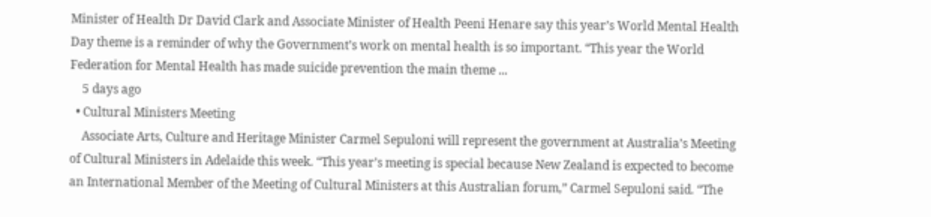Minister of Health Dr David Clark and Associate Minister of Health Peeni Henare say this year’s World Mental Health Day theme is a reminder of why the Government’s work on mental health is so important. “This year the World Federation for Mental Health has made suicide prevention the main theme ...
    5 days ago
  • Cultural Ministers Meeting
    Associate Arts, Culture and Heritage Minister Carmel Sepuloni will represent the government at Australia’s Meeting of Cultural Ministers in Adelaide this week. “This year’s meeting is special because New Zealand is expected to become an International Member of the Meeting of Cultural Ministers at this Australian forum,” Carmel Sepuloni said. “The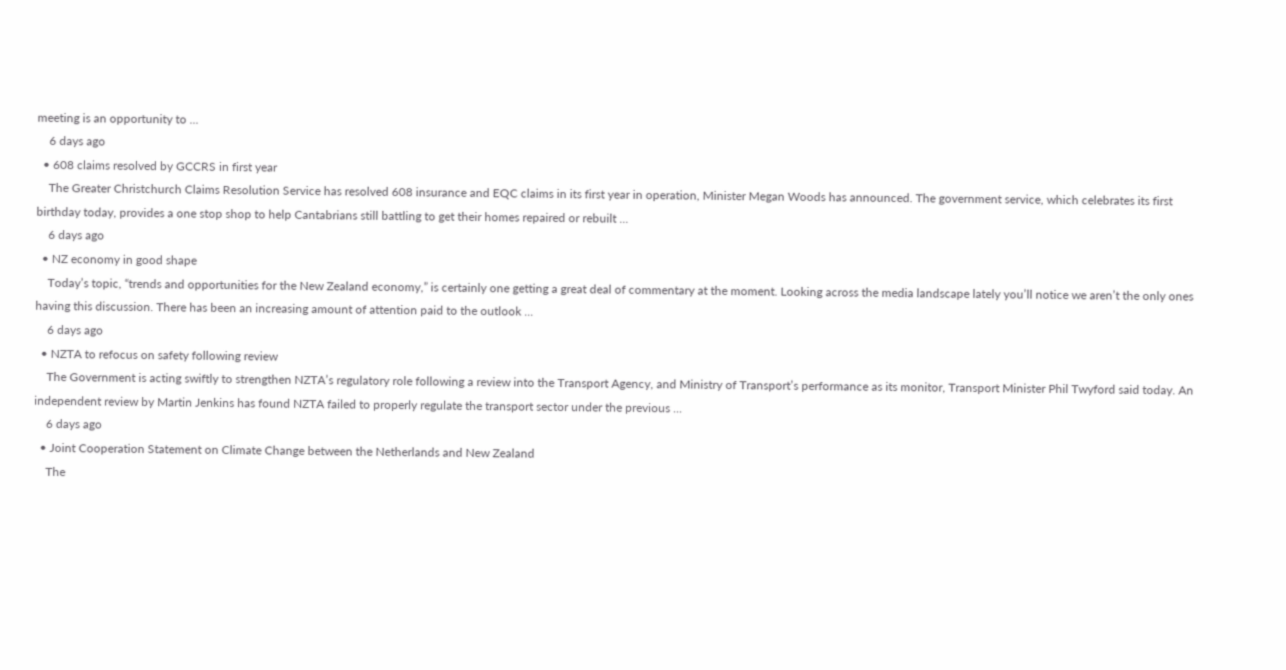meeting is an opportunity to ...
    6 days ago
  • 608 claims resolved by GCCRS in first year
    The Greater Christchurch Claims Resolution Service has resolved 608 insurance and EQC claims in its first year in operation, Minister Megan Woods has announced. The government service, which celebrates its first birthday today, provides a one stop shop to help Cantabrians still battling to get their homes repaired or rebuilt ...
    6 days ago
  • NZ economy in good shape
    Today’s topic, “trends and opportunities for the New Zealand economy,” is certainly one getting a great deal of commentary at the moment. Looking across the media landscape lately you’ll notice we aren’t the only ones having this discussion. There has been an increasing amount of attention paid to the outlook ...
    6 days ago
  • NZTA to refocus on safety following review
    The Government is acting swiftly to strengthen NZTA’s regulatory role following a review into the Transport Agency, and Ministry of Transport’s performance as its monitor, Transport Minister Phil Twyford said today. An independent review by Martin Jenkins has found NZTA failed to properly regulate the transport sector under the previous ...
    6 days ago
  • Joint Cooperation Statement on Climate Change between the Netherlands and New Zealand
    The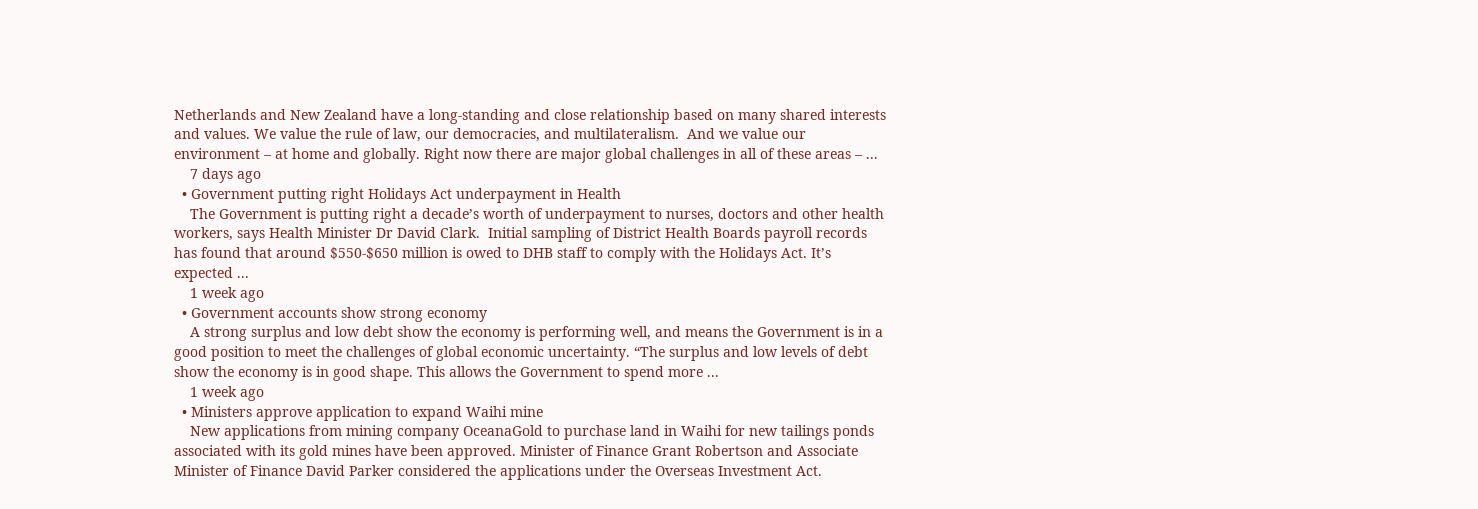Netherlands and New Zealand have a long-standing and close relationship based on many shared interests and values. We value the rule of law, our democracies, and multilateralism.  And we value our environment – at home and globally. Right now there are major global challenges in all of these areas – ...
    7 days ago
  • Government putting right Holidays Act underpayment in Health
    The Government is putting right a decade’s worth of underpayment to nurses, doctors and other health workers, says Health Minister Dr David Clark.  Initial sampling of District Health Boards payroll records has found that around $550-$650 million is owed to DHB staff to comply with the Holidays Act. It’s expected ...
    1 week ago
  • Government accounts show strong economy
    A strong surplus and low debt show the economy is performing well, and means the Government is in a good position to meet the challenges of global economic uncertainty. “The surplus and low levels of debt show the economy is in good shape. This allows the Government to spend more ...
    1 week ago
  • Ministers approve application to expand Waihi mine
    New applications from mining company OceanaGold to purchase land in Waihi for new tailings ponds associated with its gold mines have been approved. Minister of Finance Grant Robertson and Associate Minister of Finance David Parker considered the applications under the Overseas Investment Act.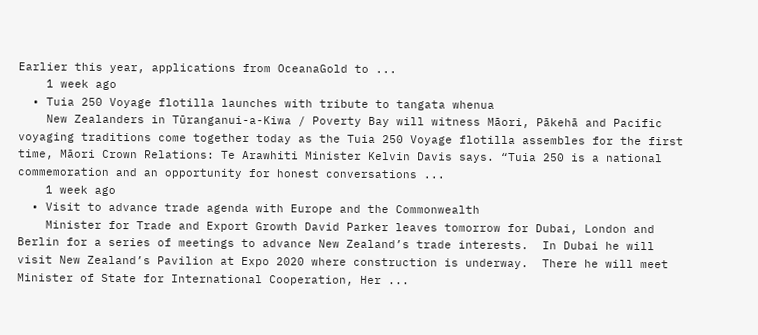Earlier this year, applications from OceanaGold to ...
    1 week ago
  • Tuia 250 Voyage flotilla launches with tribute to tangata whenua
    New Zealanders in Tūranganui-a-Kiwa / Poverty Bay will witness Māori, Pākehā and Pacific voyaging traditions come together today as the Tuia 250 Voyage flotilla assembles for the first time, Māori Crown Relations: Te Arawhiti Minister Kelvin Davis says. “Tuia 250 is a national commemoration and an opportunity for honest conversations ...
    1 week ago
  • Visit to advance trade agenda with Europe and the Commonwealth
    Minister for Trade and Export Growth David Parker leaves tomorrow for Dubai, London and Berlin for a series of meetings to advance New Zealand’s trade interests.  In Dubai he will visit New Zealand’s Pavilion at Expo 2020 where construction is underway.  There he will meet Minister of State for International Cooperation, Her ...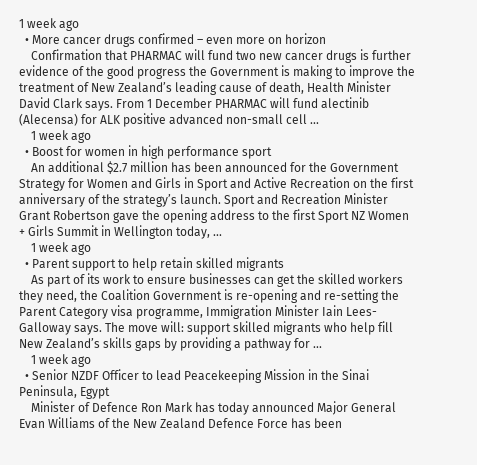1 week ago
  • More cancer drugs confirmed – even more on horizon
    Confirmation that PHARMAC will fund two new cancer drugs is further evidence of the good progress the Government is making to improve the treatment of New Zealand’s leading cause of death, Health Minister David Clark says. From 1 December PHARMAC will fund alectinib (Alecensa) for ALK positive advanced non-small cell ...
    1 week ago
  • Boost for women in high performance sport
    An additional $2.7 million has been announced for the Government Strategy for Women and Girls in Sport and Active Recreation on the first anniversary of the strategy’s launch. Sport and Recreation Minister Grant Robertson gave the opening address to the first Sport NZ Women + Girls Summit in Wellington today, ...
    1 week ago
  • Parent support to help retain skilled migrants
    As part of its work to ensure businesses can get the skilled workers they need, the Coalition Government is re-opening and re-setting the Parent Category visa programme, Immigration Minister Iain Lees-Galloway says. The move will: support skilled migrants who help fill New Zealand’s skills gaps by providing a pathway for ...
    1 week ago
  • Senior NZDF Officer to lead Peacekeeping Mission in the Sinai Peninsula, Egypt
    Minister of Defence Ron Mark has today announced Major General Evan Williams of the New Zealand Defence Force has been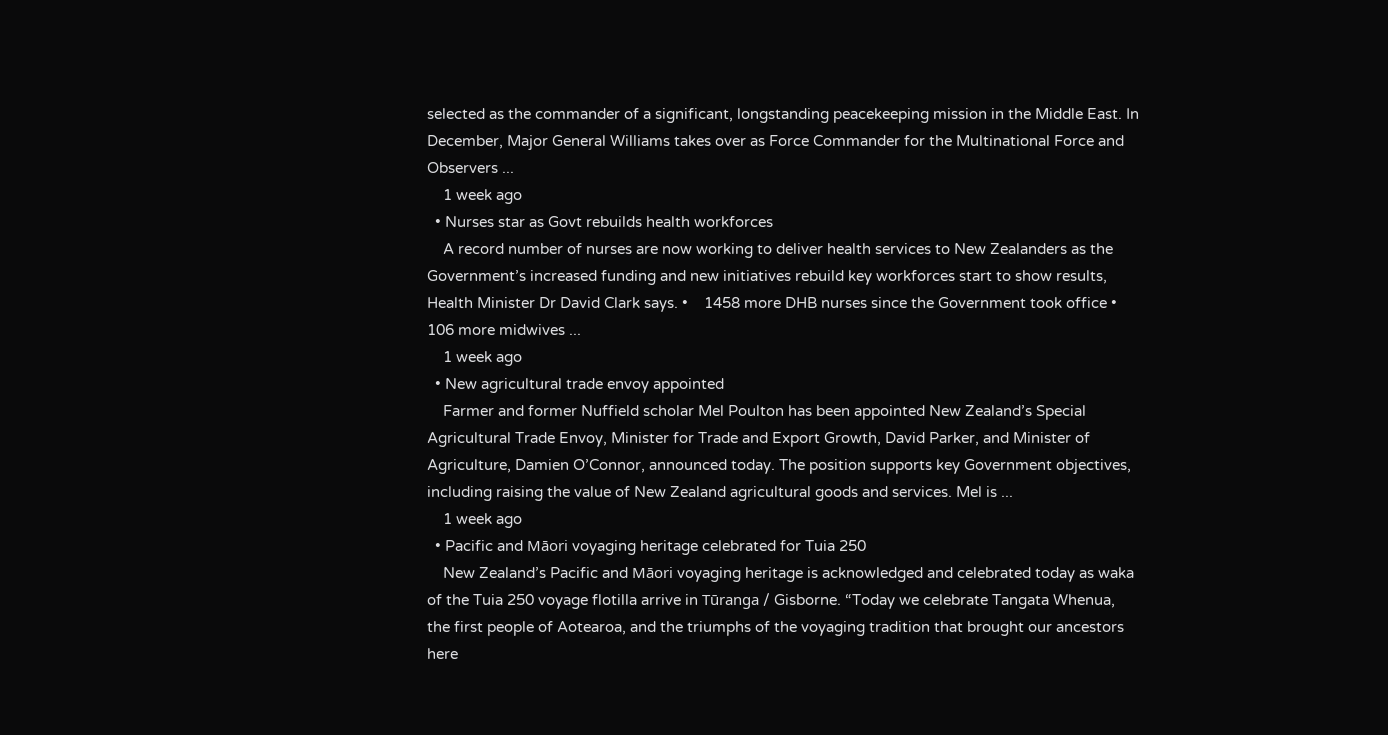selected as the commander of a significant, longstanding peacekeeping mission in the Middle East. In December, Major General Williams takes over as Force Commander for the Multinational Force and Observers ...
    1 week ago
  • Nurses star as Govt rebuilds health workforces
    A record number of nurses are now working to deliver health services to New Zealanders as the Government’s increased funding and new initiatives rebuild key workforces start to show results, Health Minister Dr David Clark says. •    1458 more DHB nurses since the Government took office •    106 more midwives ...
    1 week ago
  • New agricultural trade envoy appointed
    Farmer and former Nuffield scholar Mel Poulton has been appointed New Zealand’s Special Agricultural Trade Envoy, Minister for Trade and Export Growth, David Parker, and Minister of Agriculture, Damien O’Connor, announced today. The position supports key Government objectives, including raising the value of New Zealand agricultural goods and services. Mel is ...
    1 week ago
  • Pacific and Māori voyaging heritage celebrated for Tuia 250
    New Zealand’s Pacific and Māori voyaging heritage is acknowledged and celebrated today as waka of the Tuia 250 voyage flotilla arrive in Tūranga / Gisborne. “Today we celebrate Tangata Whenua, the first people of Aotearoa, and the triumphs of the voyaging tradition that brought our ancestors here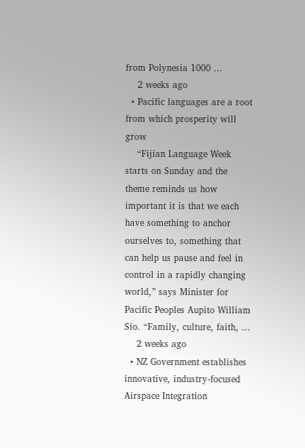from Polynesia 1000 ...
    2 weeks ago
  • Pacific languages are a root from which prosperity will grow
    “Fijian Language Week starts on Sunday and the theme reminds us how important it is that we each have something to anchor ourselves to, something that can help us pause and feel in control in a rapidly changing world,” says Minister for Pacific Peoples Aupito William Sio. “Family, culture, faith, ...
    2 weeks ago
  • NZ Government establishes innovative, industry-focused Airspace Integration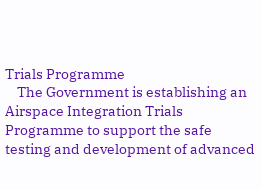Trials Programme
    The Government is establishing an Airspace Integration Trials Programme to support the safe testing and development of advanced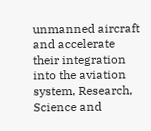unmanned aircraft and accelerate their integration into the aviation system, Research, Science and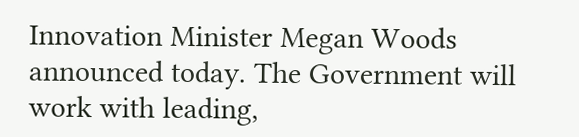Innovation Minister Megan Woods announced today. The Government will work with leading,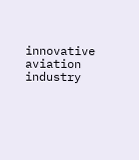innovative aviation industry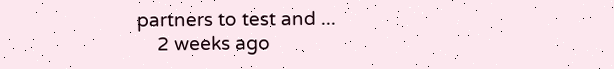partners to test and ...
    2 weeks ago